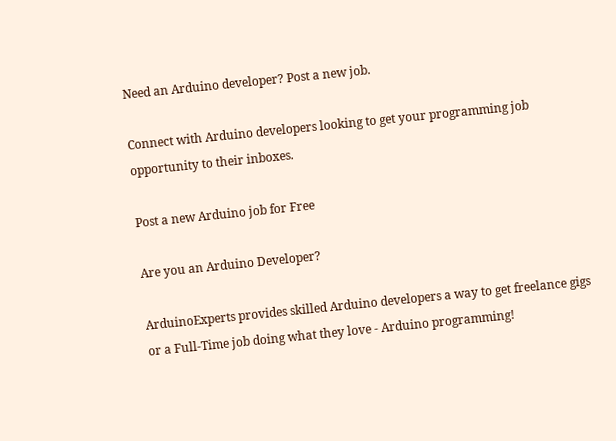Need an Arduino developer? Post a new job.

Connect with Arduino developers looking to get your programming job opportunity to their inboxes.

Post a new Arduino job for Free

Are you an Arduino Developer?

ArduinoExperts provides skilled Arduino developers a way to get freelance gigs or a Full-Time job doing what they love - Arduino programming!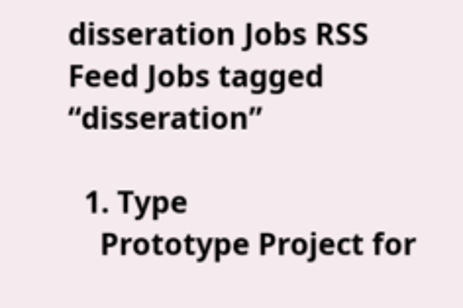disseration Jobs RSS Feed Jobs tagged “disseration”

  1. Type
    Prototype Project for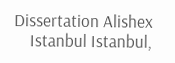Dissertation Alishex
    Istanbul Istanbul,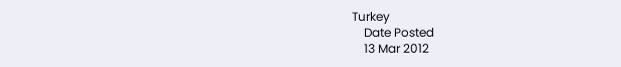Turkey
    Date Posted
    13 Mar 2012